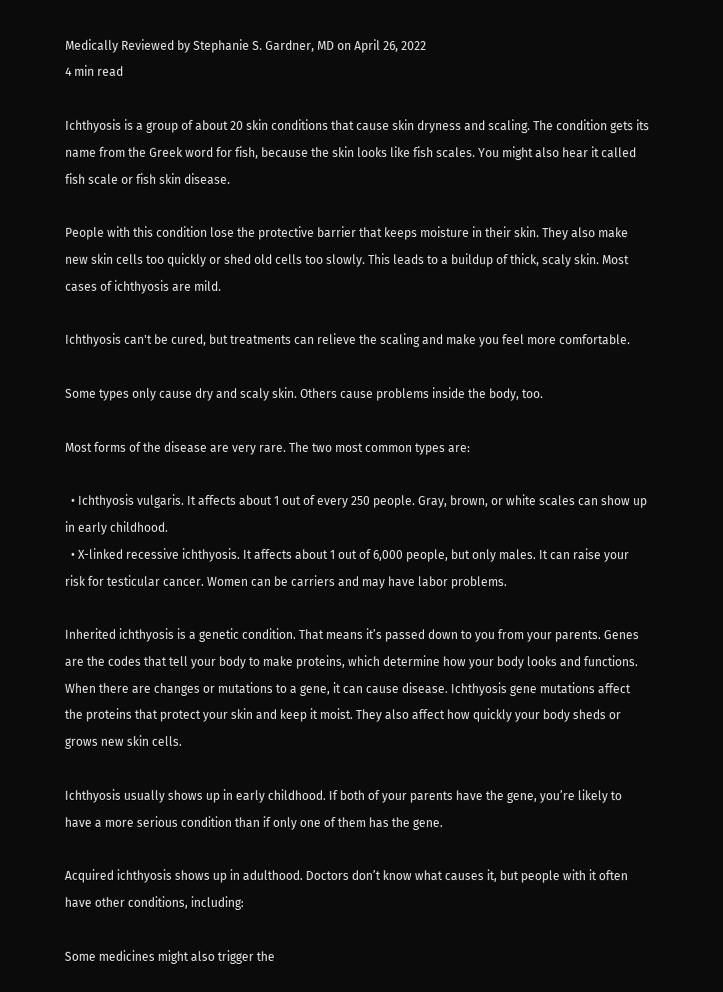Medically Reviewed by Stephanie S. Gardner, MD on April 26, 2022
4 min read

Ichthyosis is a group of about 20 skin conditions that cause skin dryness and scaling. The condition gets its name from the Greek word for fish, because the skin looks like fish scales. You might also hear it called fish scale or fish skin disease.

People with this condition lose the protective barrier that keeps moisture in their skin. They also make new skin cells too quickly or shed old cells too slowly. This leads to a buildup of thick, scaly skin. Most cases of ichthyosis are mild.

Ichthyosis can't be cured, but treatments can relieve the scaling and make you feel more comfortable.

Some types only cause dry and scaly skin. Others cause problems inside the body, too.

Most forms of the disease are very rare. The two most common types are:

  • Ichthyosis vulgaris. It affects about 1 out of every 250 people. Gray, brown, or white scales can show up in early childhood.
  • X-linked recessive ichthyosis. It affects about 1 out of 6,000 people, but only males. It can raise your risk for testicular cancer. Women can be carriers and may have labor problems.

Inherited ichthyosis is a genetic condition. That means it’s passed down to you from your parents. Genes are the codes that tell your body to make proteins, which determine how your body looks and functions. When there are changes or mutations to a gene, it can cause disease. Ichthyosis gene mutations affect the proteins that protect your skin and keep it moist. They also affect how quickly your body sheds or grows new skin cells.

Ichthyosis usually shows up in early childhood. If both of your parents have the gene, you’re likely to have a more serious condition than if only one of them has the gene.

Acquired ichthyosis shows up in adulthood. Doctors don’t know what causes it, but people with it often have other conditions, including:

Some medicines might also trigger the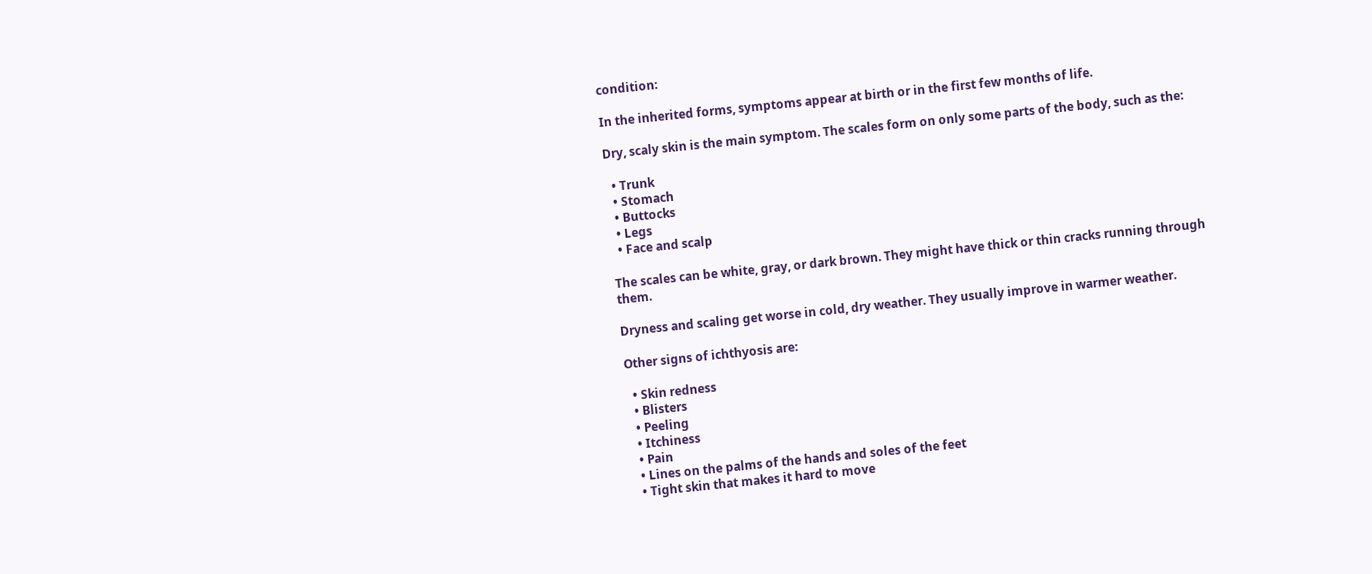condition:

In the inherited forms, symptoms appear at birth or in the first few months of life.

Dry, scaly skin is the main symptom. The scales form on only some parts of the body, such as the:

  • Trunk
  • Stomach
  • Buttocks
  • Legs
  • Face and scalp

The scales can be white, gray, or dark brown. They might have thick or thin cracks running through them.

Dryness and scaling get worse in cold, dry weather. They usually improve in warmer weather.

Other signs of ichthyosis are:

  • Skin redness
  • Blisters
  • Peeling
  • Itchiness
  • Pain
  • Lines on the palms of the hands and soles of the feet
  • Tight skin that makes it hard to move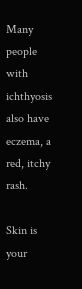Many people with ichthyosis also have eczema, a red, itchy rash.

Skin is your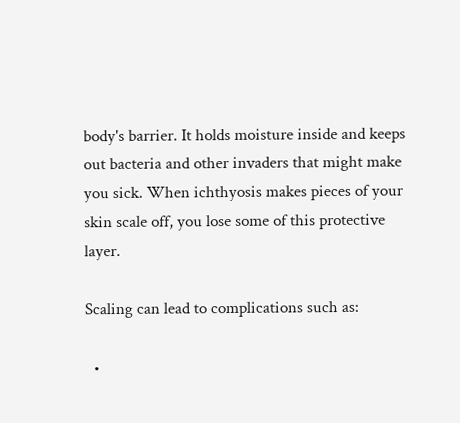body's barrier. It holds moisture inside and keeps out bacteria and other invaders that might make you sick. When ichthyosis makes pieces of your skin scale off, you lose some of this protective layer.

Scaling can lead to complications such as:

  •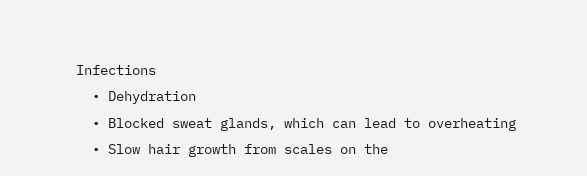Infections
  • Dehydration
  • Blocked sweat glands, which can lead to overheating
  • Slow hair growth from scales on the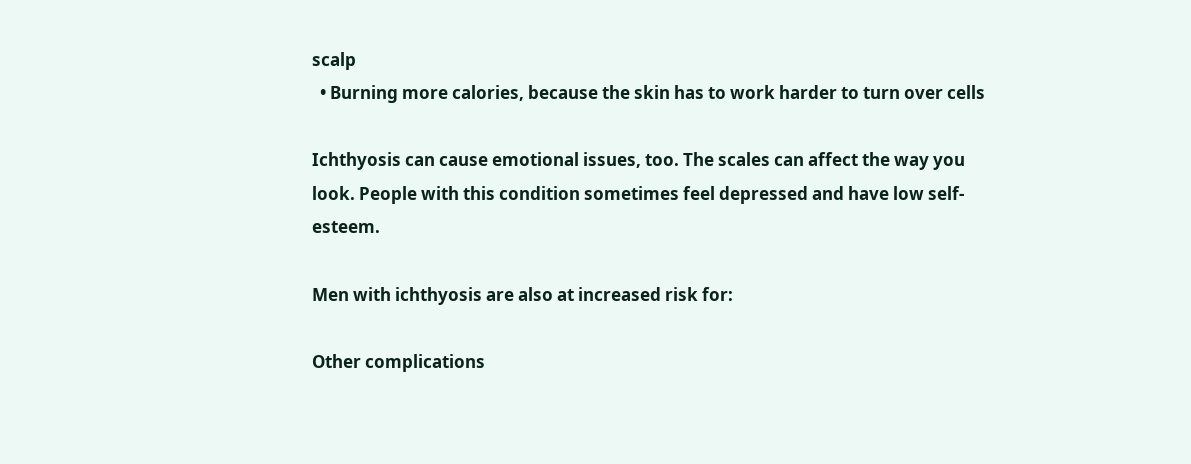scalp
  • Burning more calories, because the skin has to work harder to turn over cells

Ichthyosis can cause emotional issues, too. The scales can affect the way you look. People with this condition sometimes feel depressed and have low self-esteem.

Men with ichthyosis are also at increased risk for:

Other complications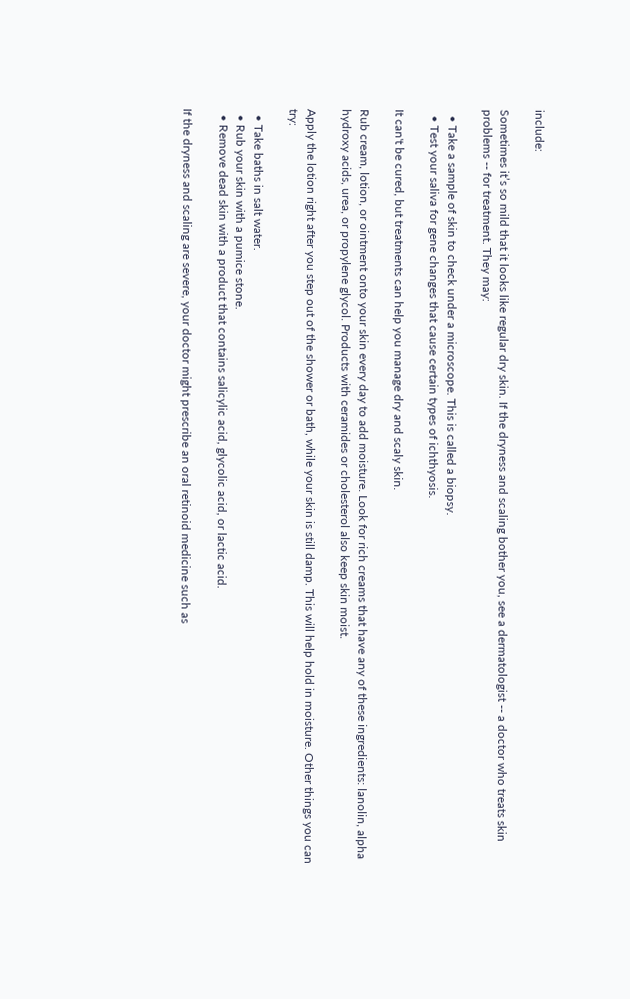include:

Sometimes it’s so mild that it looks like regular dry skin. If the dryness and scaling bother you, see a dermatologist -- a doctor who treats skin problems -- for treatment. They may:

  • Take a sample of skin to check under a microscope. This is called a biopsy.
  • Test your saliva for gene changes that cause certain types of ichthyosis.

It can't be cured, but treatments can help you manage dry and scaly skin.

Rub cream, lotion, or ointment onto your skin every day to add moisture. Look for rich creams that have any of these ingredients: lanolin, alpha hydroxy acids, urea, or propylene glycol. Products with ceramides or cholesterol also keep skin moist.

Apply the lotion right after you step out of the shower or bath, while your skin is still damp. This will help hold in moisture. Other things you can try:

  • Take baths in salt water.
  • Rub your skin with a pumice stone.
  • Remove dead skin with a product that contains salicylic acid, glycolic acid, or lactic acid.

If the dryness and scaling are severe, your doctor might prescribe an oral retinoid medicine such as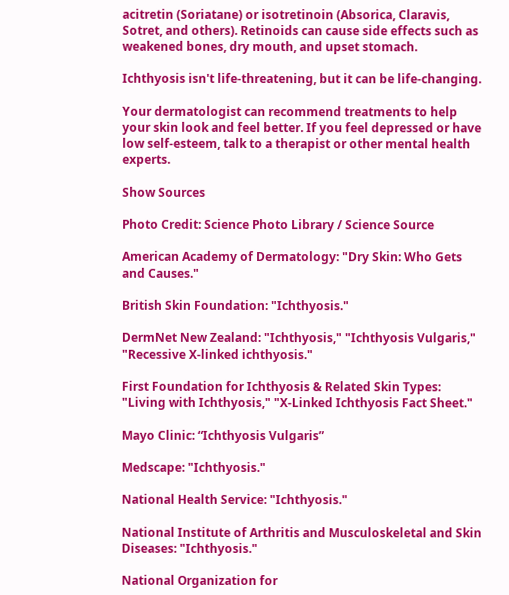acitretin (Soriatane) or isotretinoin (Absorica, Claravis, Sotret, and others). Retinoids can cause side effects such as weakened bones, dry mouth, and upset stomach.

Ichthyosis isn't life-threatening, but it can be life-changing.

Your dermatologist can recommend treatments to help your skin look and feel better. If you feel depressed or have low self-esteem, talk to a therapist or other mental health experts.

Show Sources

Photo Credit: Science Photo Library / Science Source

American Academy of Dermatology: "Dry Skin: Who Gets and Causes."

British Skin Foundation: "Ichthyosis."

DermNet New Zealand: "Ichthyosis," "Ichthyosis Vulgaris," "Recessive X-linked ichthyosis."

First Foundation for Ichthyosis & Related Skin Types: "Living with Ichthyosis," "X-Linked Ichthyosis Fact Sheet."

Mayo Clinic: “Ichthyosis Vulgaris”

Medscape: "Ichthyosis."

National Health Service: "Ichthyosis."

National Institute of Arthritis and Musculoskeletal and Skin Diseases: "Ichthyosis."

National Organization for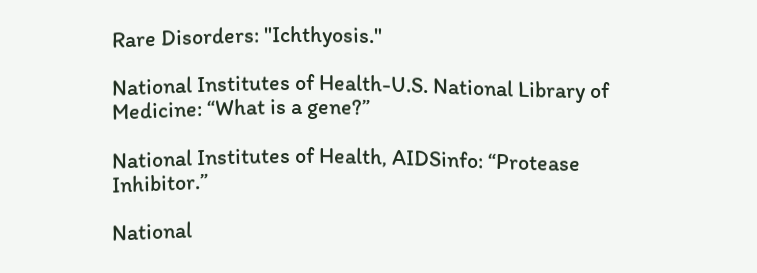Rare Disorders: "Ichthyosis."

National Institutes of Health-U.S. National Library of Medicine: “What is a gene?”

National Institutes of Health, AIDSinfo: “Protease Inhibitor.”

National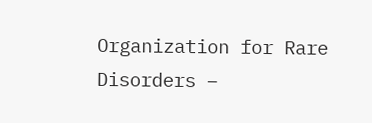Organization for Rare Disorders –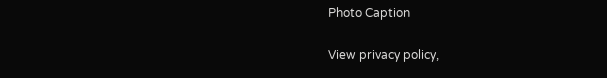Photo Caption

View privacy policy,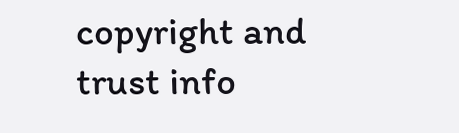copyright and trust info